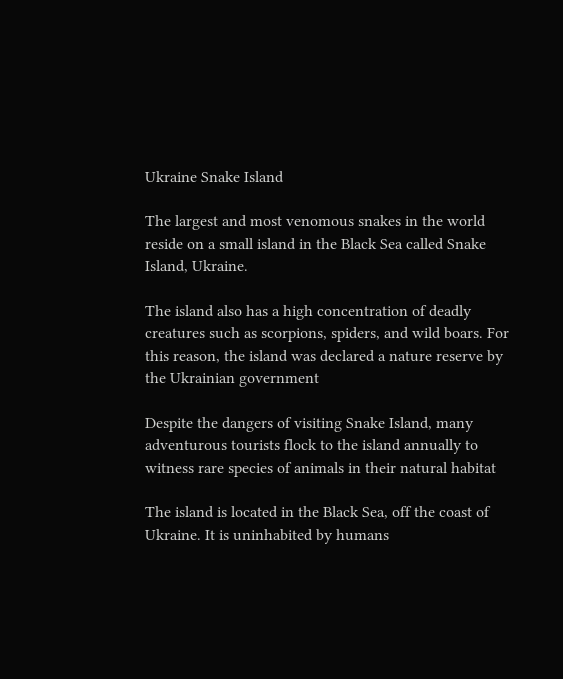Ukraine Snake Island

The largest and most venomous snakes in the world reside on a small island in the Black Sea called Snake Island, Ukraine.

The island also has a high concentration of deadly creatures such as scorpions, spiders, and wild boars. For this reason, the island was declared a nature reserve by the Ukrainian government

Despite the dangers of visiting Snake Island, many adventurous tourists flock to the island annually to witness rare species of animals in their natural habitat

The island is located in the Black Sea, off the coast of Ukraine. It is uninhabited by humans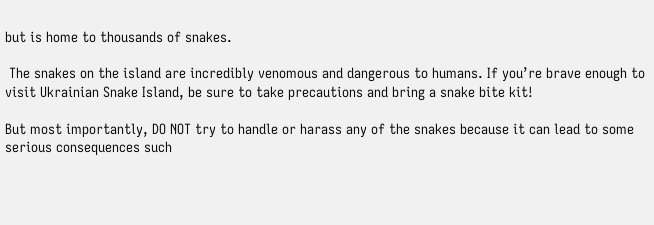but is home to thousands of snakes.

 The snakes on the island are incredibly venomous and dangerous to humans. If you’re brave enough to visit Ukrainian Snake Island, be sure to take precautions and bring a snake bite kit!

But most importantly, DO NOT try to handle or harass any of the snakes because it can lead to some serious consequences such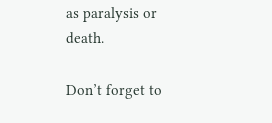as paralysis or death.

Don’t forget to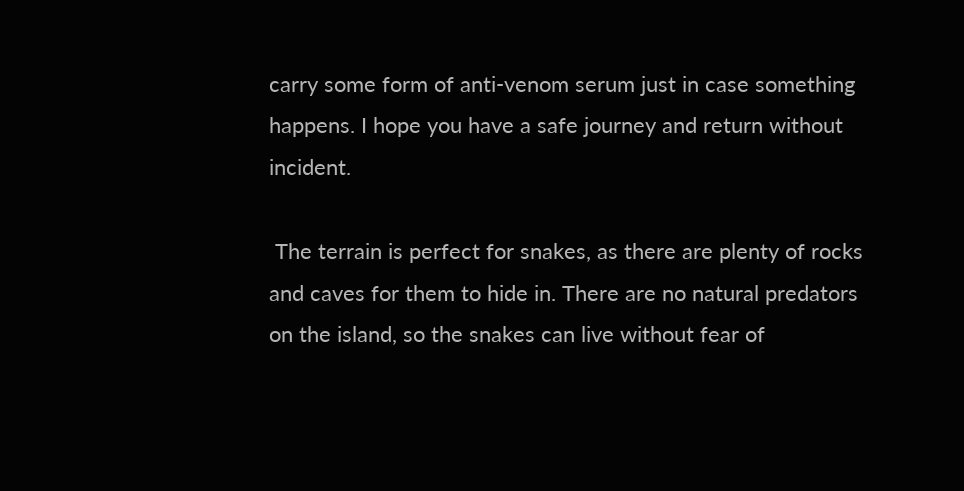carry some form of anti-venom serum just in case something happens. I hope you have a safe journey and return without incident.

 The terrain is perfect for snakes, as there are plenty of rocks and caves for them to hide in. There are no natural predators on the island, so the snakes can live without fear of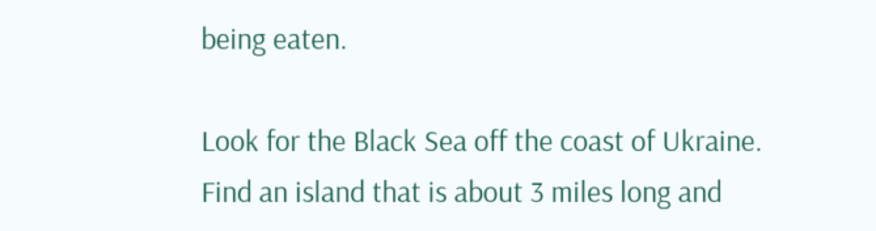being eaten.

Look for the Black Sea off the coast of Ukraine.  Find an island that is about 3 miles long and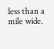less than a mile wide.